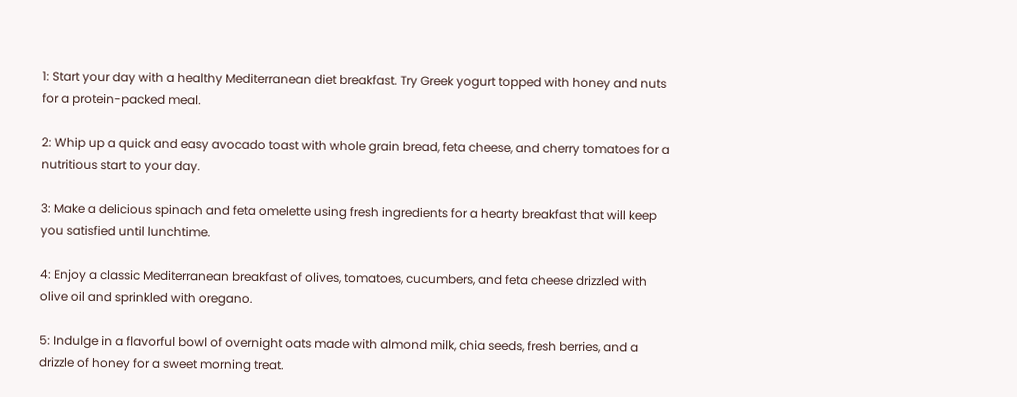1: Start your day with a healthy Mediterranean diet breakfast. Try Greek yogurt topped with honey and nuts for a protein-packed meal.

2: Whip up a quick and easy avocado toast with whole grain bread, feta cheese, and cherry tomatoes for a nutritious start to your day.

3: Make a delicious spinach and feta omelette using fresh ingredients for a hearty breakfast that will keep you satisfied until lunchtime.

4: Enjoy a classic Mediterranean breakfast of olives, tomatoes, cucumbers, and feta cheese drizzled with olive oil and sprinkled with oregano.

5: Indulge in a flavorful bowl of overnight oats made with almond milk, chia seeds, fresh berries, and a drizzle of honey for a sweet morning treat.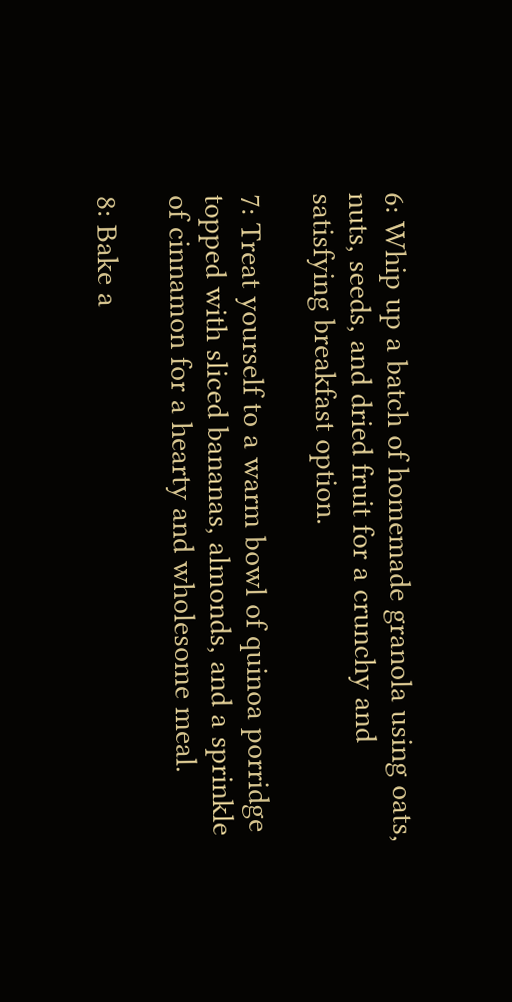6: Whip up a batch of homemade granola using oats, nuts, seeds, and dried fruit for a crunchy and satisfying breakfast option.

7: Treat yourself to a warm bowl of quinoa porridge topped with sliced bananas, almonds, and a sprinkle of cinnamon for a hearty and wholesome meal.

8: Bake a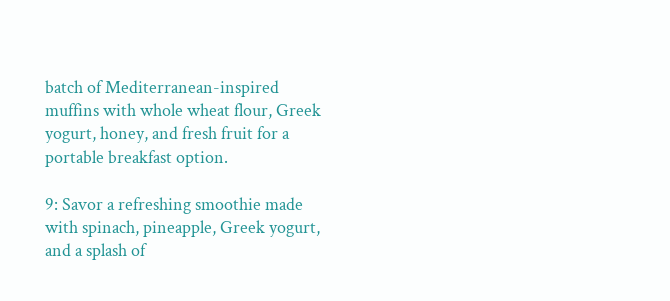batch of Mediterranean-inspired muffins with whole wheat flour, Greek yogurt, honey, and fresh fruit for a portable breakfast option.

9: Savor a refreshing smoothie made with spinach, pineapple, Greek yogurt, and a splash of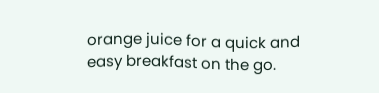orange juice for a quick and easy breakfast on the go.